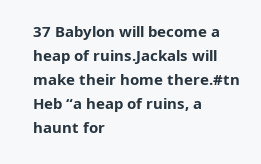37 Babylon will become a heap of ruins.Jackals will make their home there.#tn Heb “a heap of ruins, a haunt for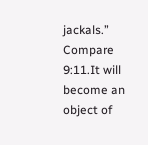jackals.” Compare 9:11.It will become an object of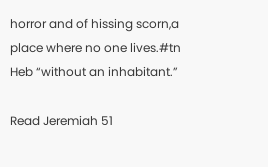horror and of hissing scorn,a place where no one lives.#tn Heb “without an inhabitant.”

Read Jeremiah 51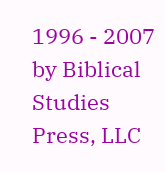1996 - 2007 by Biblical Studies Press, LLC